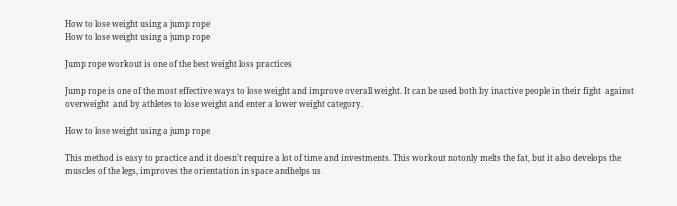How to lose weight using a jump rope
How to lose weight using a jump rope

Jump rope workout is one of the best weight loss practices

Jump rope is one of the most effective ways to lose weight and improve overall weight. It can be used both by inactive people in their fight  against overweight  and by athletes to lose weight and enter a lower weight category.

How to lose weight using a jump rope

This method is easy to practice and it doesn’t require a lot of time and investments. This workout notonly melts the fat, but it also develops the muscles of the legs, improves the orientation in space andhelps us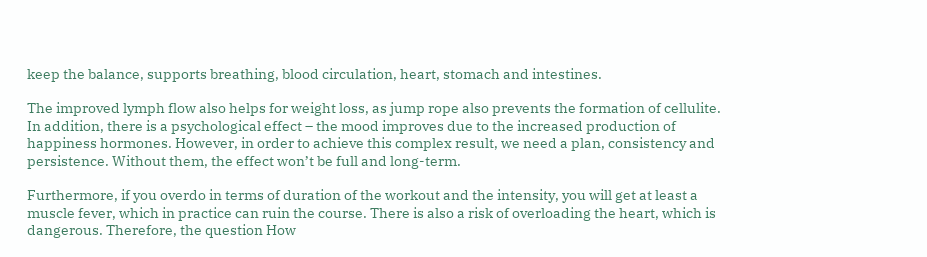keep the balance, supports breathing, blood circulation, heart, stomach and intestines.

The improved lymph flow also helps for weight loss, as jump rope also prevents the formation of cellulite. In addition, there is a psychological effect – the mood improves due to the increased production of happiness hormones. However, in order to achieve this complex result, we need a plan, consistency and persistence. Without them, the effect won’t be full and long-term.

Furthermore, if you overdo in terms of duration of the workout and the intensity, you will get at least a muscle fever, which in practice can ruin the course. There is also a risk of overloading the heart, which is dangerous. Therefore, the question How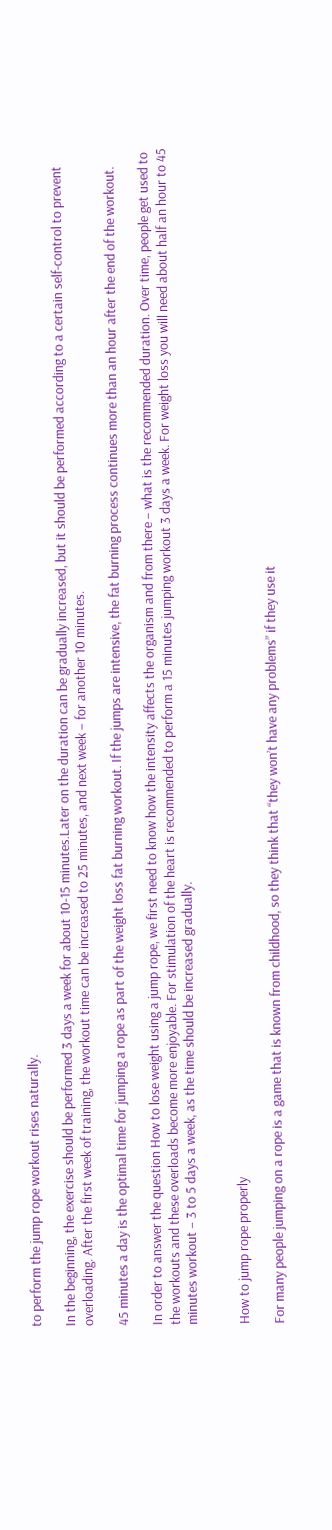to perform the jump rope workout rises naturally.

In the beginning, the exercise should be performed 3 days a week for about 10-15 minutes.Later on the duration can be gradually increased, but it should be performed according to a certain self-control to prevent overloading. After the first week of training, the workout time can be increased to 25 minutes, and next week – for another 10 minutes.

45 minutes a day is the optimal time for jumping a rope as part of the weight loss fat burning workout. If the jumps are intensive, the fat burning process continues more than an hour after the end of the workout.

In order to answer the question How to lose weight using a jump rope, we first need to know how the intensity affects the organism and from there – what is the recommended duration. Over time, people get used to the workouts and these overloads become more enjoyable. For stimulation of the heart is recommended to perform a 15 minutes jumping workout 3 days a week. For weight loss you will need about half an hour to 45 minutes workout – 3 to 5 days a week, as the time should be increased gradually.


How to jump rope properly

For many people jumping on a rope is a game that is known from childhood, so they think that “they won’t have any problems” if they use it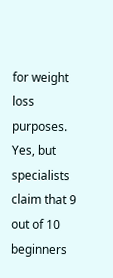for weight loss purposes. Yes, but specialists claim that 9 out of 10 beginners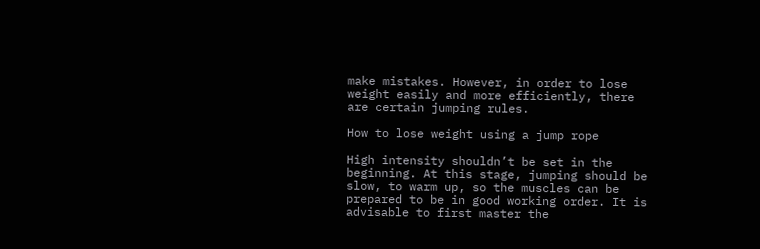make mistakes. However, in order to lose weight easily and more efficiently, there are certain jumping rules.

How to lose weight using a jump rope

High intensity shouldn’t be set in the beginning. At this stage, jumping should be slow, to warm up, so the muscles can be prepared to be in good working order. It is advisable to first master the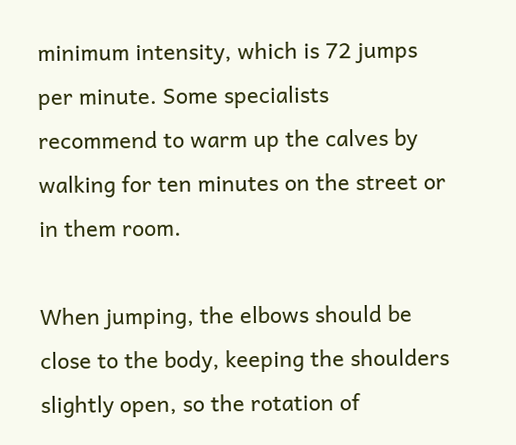minimum intensity, which is 72 jumps per minute. Some specialists recommend to warm up the calves by walking for ten minutes on the street or in them room.

When jumping, the elbows should be close to the body, keeping the shoulders slightly open, so the rotation of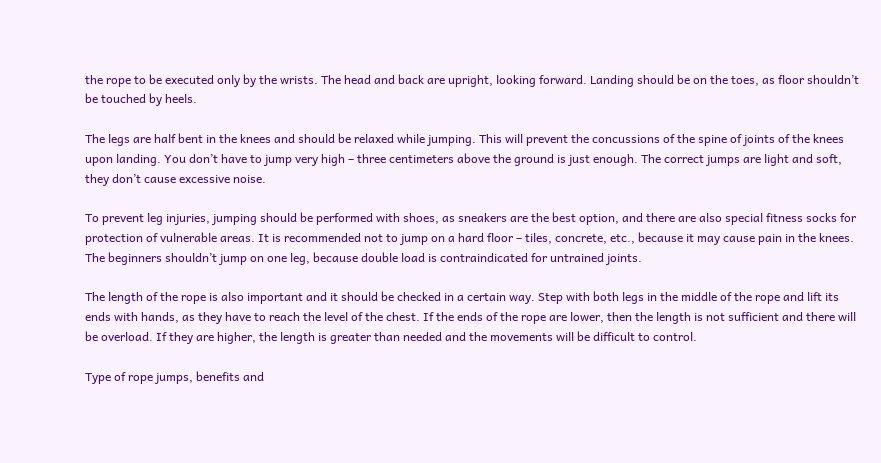the rope to be executed only by the wrists. The head and back are upright, looking forward. Landing should be on the toes, as floor shouldn’t be touched by heels.

The legs are half bent in the knees and should be relaxed while jumping. This will prevent the concussions of the spine of joints of the knees upon landing. You don’t have to jump very high – three centimeters above the ground is just enough. The correct jumps are light and soft, they don’t cause excessive noise.

To prevent leg injuries, jumping should be performed with shoes, as sneakers are the best option, and there are also special fitness socks for protection of vulnerable areas. It is recommended not to jump on a hard floor – tiles, concrete, etc., because it may cause pain in the knees. The beginners shouldn’t jump on one leg, because double load is contraindicated for untrained joints.

The length of the rope is also important and it should be checked in a certain way. Step with both legs in the middle of the rope and lift its ends with hands, as they have to reach the level of the chest. If the ends of the rope are lower, then the length is not sufficient and there will be overload. If they are higher, the length is greater than needed and the movements will be difficult to control.

Type of rope jumps, benefits and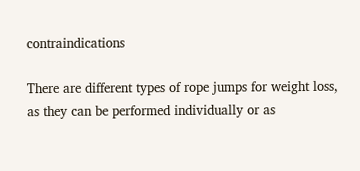contraindications

There are different types of rope jumps for weight loss, as they can be performed individually or as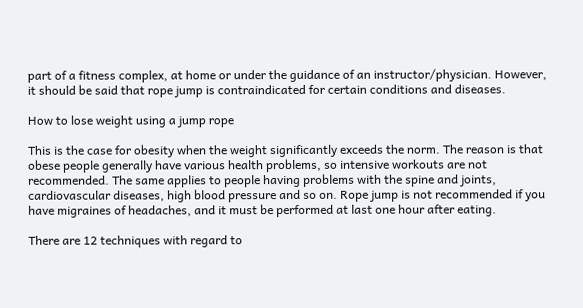part of a fitness complex, at home or under the guidance of an instructor/physician. However, it should be said that rope jump is contraindicated for certain conditions and diseases.

How to lose weight using a jump rope

This is the case for obesity when the weight significantly exceeds the norm. The reason is that obese people generally have various health problems, so intensive workouts are not recommended. The same applies to people having problems with the spine and joints, cardiovascular diseases, high blood pressure and so on. Rope jump is not recommended if you have migraines of headaches, and it must be performed at last one hour after eating.

There are 12 techniques with regard to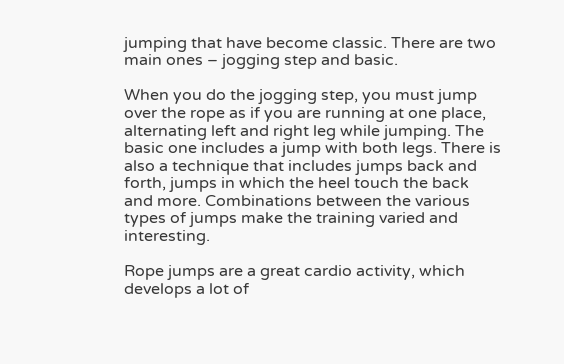jumping that have become classic. There are two main ones – jogging step and basic.

When you do the jogging step, you must jump over the rope as if you are running at one place, alternating left and right leg while jumping. The basic one includes a jump with both legs. There is also a technique that includes jumps back and forth, jumps in which the heel touch the back and more. Combinations between the various types of jumps make the training varied and interesting.

Rope jumps are a great cardio activity, which develops a lot of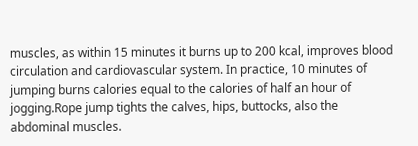muscles, as within 15 minutes it burns up to 200 kcal, improves blood circulation and cardiovascular system. In practice, 10 minutes of jumping burns calories equal to the calories of half an hour of jogging.Rope jump tights the calves, hips, buttocks, also the abdominal muscles.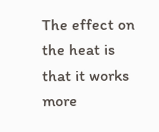The effect on the heat is that it works more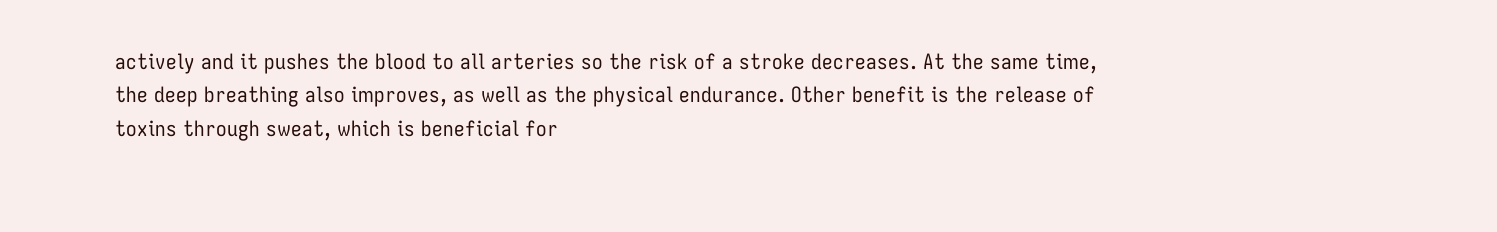actively and it pushes the blood to all arteries so the risk of a stroke decreases. At the same time, the deep breathing also improves, as well as the physical endurance. Other benefit is the release of toxins through sweat, which is beneficial for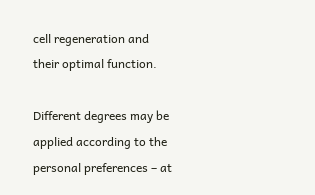cell regeneration and their optimal function.

Different degrees may be applied according to the personal preferences – at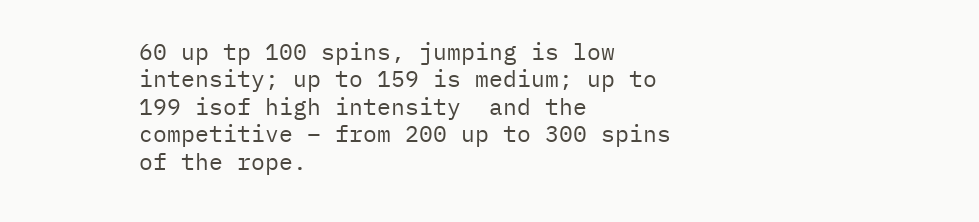60 up tp 100 spins, jumping is low intensity; up to 159 is medium; up to 199 isof high intensity  and the competitive – from 200 up to 300 spins of the rope.